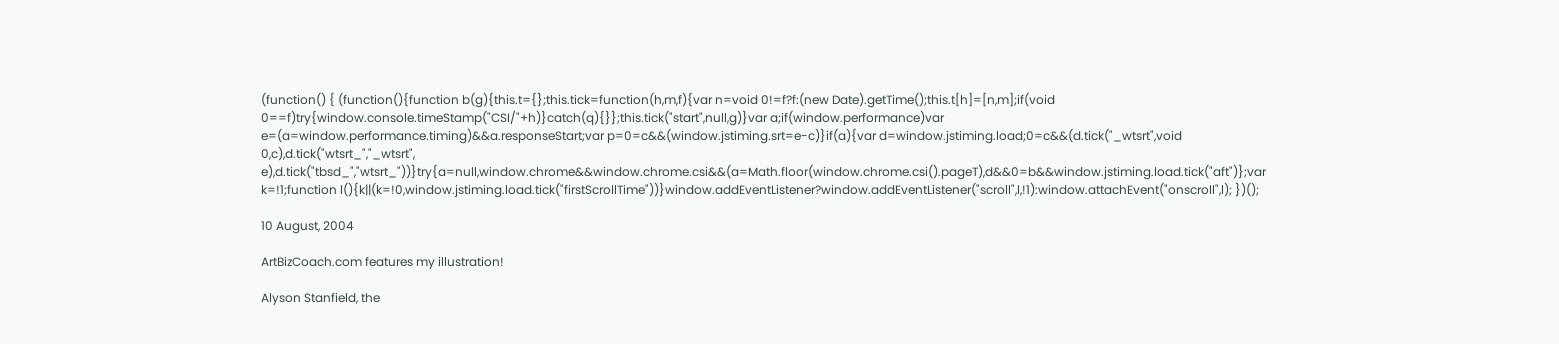(function() { (function(){function b(g){this.t={};this.tick=function(h,m,f){var n=void 0!=f?f:(new Date).getTime();this.t[h]=[n,m];if(void 0==f)try{window.console.timeStamp("CSI/"+h)}catch(q){}};this.tick("start",null,g)}var a;if(window.performance)var e=(a=window.performance.timing)&&a.responseStart;var p=0=c&&(window.jstiming.srt=e-c)}if(a){var d=window.jstiming.load;0=c&&(d.tick("_wtsrt",void 0,c),d.tick("wtsrt_","_wtsrt", e),d.tick("tbsd_","wtsrt_"))}try{a=null,window.chrome&&window.chrome.csi&&(a=Math.floor(window.chrome.csi().pageT),d&&0=b&&window.jstiming.load.tick("aft")};var k=!1;function l(){k||(k=!0,window.jstiming.load.tick("firstScrollTime"))}window.addEventListener?window.addEventListener("scroll",l,!1):window.attachEvent("onscroll",l); })();

10 August, 2004

ArtBizCoach.com features my illustration!

Alyson Stanfield, the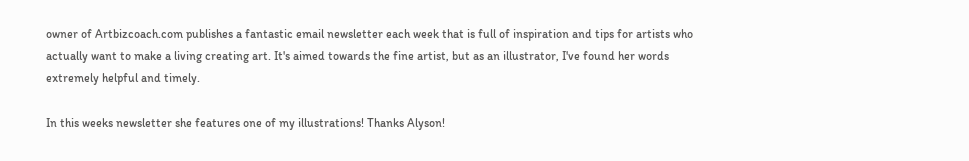owner of Artbizcoach.com publishes a fantastic email newsletter each week that is full of inspiration and tips for artists who actually want to make a living creating art. It's aimed towards the fine artist, but as an illustrator, I've found her words extremely helpful and timely.

In this weeks newsletter she features one of my illustrations! Thanks Alyson!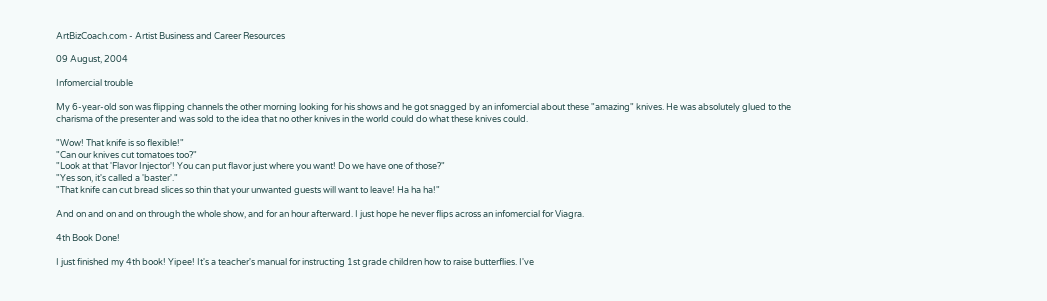ArtBizCoach.com - Artist Business and Career Resources

09 August, 2004

Infomercial trouble

My 6-year-old son was flipping channels the other morning looking for his shows and he got snagged by an infomercial about these "amazing" knives. He was absolutely glued to the charisma of the presenter and was sold to the idea that no other knives in the world could do what these knives could.

"Wow! That knife is so flexible!"
"Can our knives cut tomatoes too?"
"Look at that 'Flavor Injector'! You can put flavor just where you want! Do we have one of those?"
"Yes son, it's called a 'baster'."
"That knife can cut bread slices so thin that your unwanted guests will want to leave! Ha ha ha!"

And on and on and on through the whole show, and for an hour afterward. I just hope he never flips across an infomercial for Viagra.

4th Book Done!

I just finished my 4th book! Yipee! It's a teacher's manual for instructing 1st grade children how to raise butterflies. I've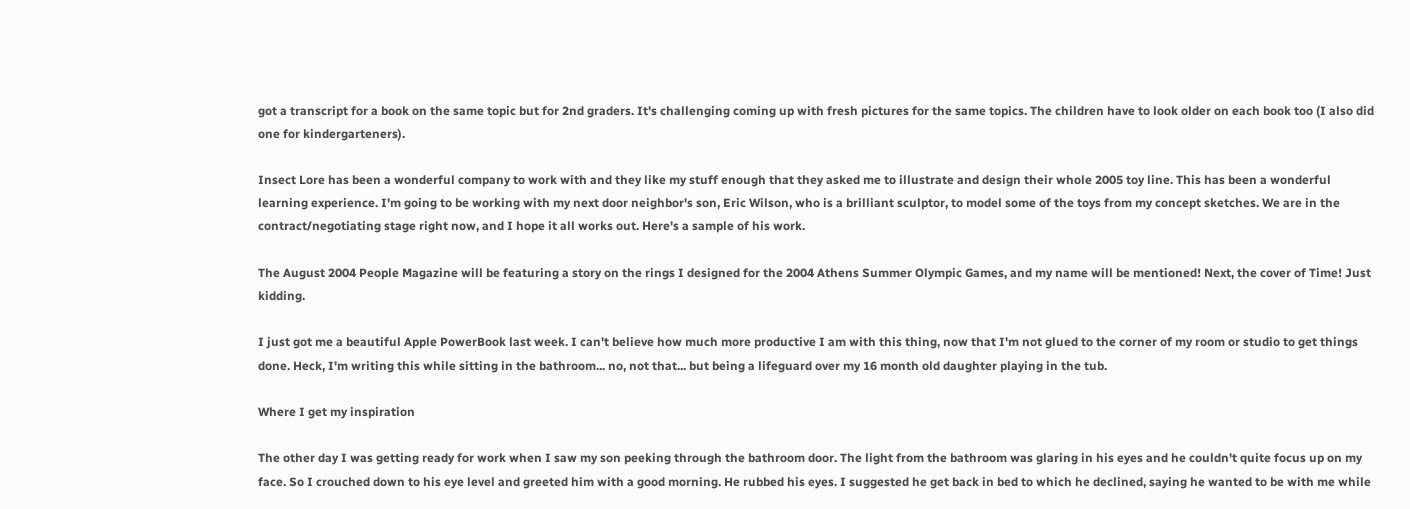got a transcript for a book on the same topic but for 2nd graders. It's challenging coming up with fresh pictures for the same topics. The children have to look older on each book too (I also did one for kindergarteners).

Insect Lore has been a wonderful company to work with and they like my stuff enough that they asked me to illustrate and design their whole 2005 toy line. This has been a wonderful learning experience. I'm going to be working with my next door neighbor's son, Eric Wilson, who is a brilliant sculptor, to model some of the toys from my concept sketches. We are in the contract/negotiating stage right now, and I hope it all works out. Here's a sample of his work.

The August 2004 People Magazine will be featuring a story on the rings I designed for the 2004 Athens Summer Olympic Games, and my name will be mentioned! Next, the cover of Time! Just kidding.

I just got me a beautiful Apple PowerBook last week. I can't believe how much more productive I am with this thing, now that I'm not glued to the corner of my room or studio to get things done. Heck, I'm writing this while sitting in the bathroom... no, not that... but being a lifeguard over my 16 month old daughter playing in the tub.

Where I get my inspiration

The other day I was getting ready for work when I saw my son peeking through the bathroom door. The light from the bathroom was glaring in his eyes and he couldn't quite focus up on my face. So I crouched down to his eye level and greeted him with a good morning. He rubbed his eyes. I suggested he get back in bed to which he declined, saying he wanted to be with me while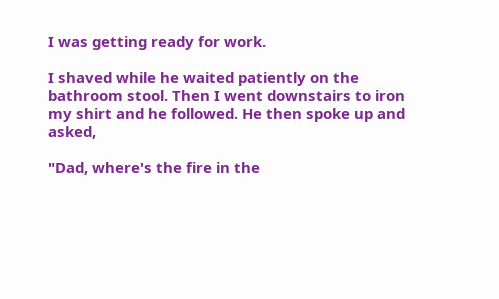I was getting ready for work.

I shaved while he waited patiently on the bathroom stool. Then I went downstairs to iron my shirt and he followed. He then spoke up and asked,

"Dad, where's the fire in the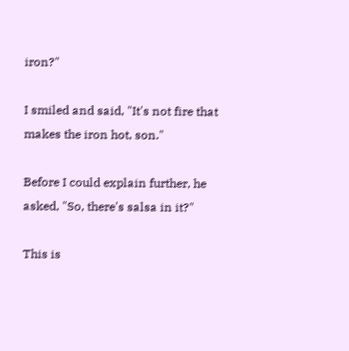iron?"

I smiled and said, "It's not fire that makes the iron hot, son."

Before I could explain further, he asked, "So, there's salsa in it?"

This is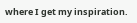where I get my inspiration.